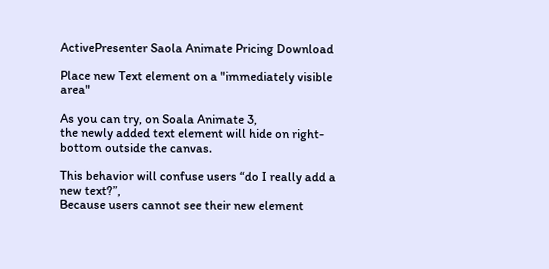ActivePresenter Saola Animate Pricing Download

Place new Text element on a "immediately visible area"

As you can try, on Soala Animate 3,
the newly added text element will hide on right-bottom outside the canvas.

This behavior will confuse users “do I really add a new text?”,
Because users cannot see their new element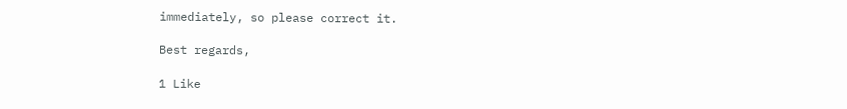immediately, so please correct it.

Best regards,

1 Like